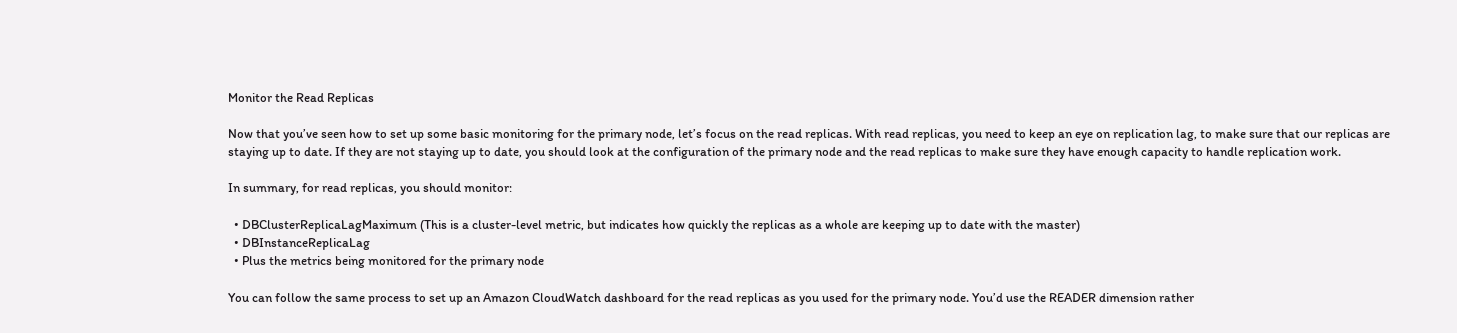Monitor the Read Replicas

Now that you’ve seen how to set up some basic monitoring for the primary node, let’s focus on the read replicas. With read replicas, you need to keep an eye on replication lag, to make sure that our replicas are staying up to date. If they are not staying up to date, you should look at the configuration of the primary node and the read replicas to make sure they have enough capacity to handle replication work.

In summary, for read replicas, you should monitor:

  • DBClusterReplicaLagMaximum (This is a cluster-level metric, but indicates how quickly the replicas as a whole are keeping up to date with the master)
  • DBInstanceReplicaLag
  • Plus the metrics being monitored for the primary node

You can follow the same process to set up an Amazon CloudWatch dashboard for the read replicas as you used for the primary node. You’d use the READER dimension rather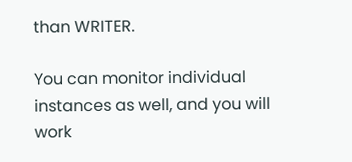than WRITER.

You can monitor individual instances as well, and you will work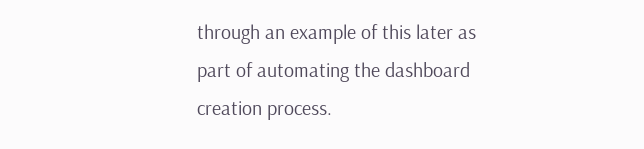through an example of this later as part of automating the dashboard creation process.